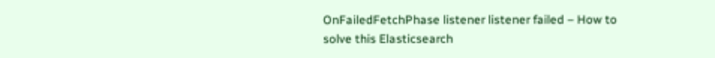OnFailedFetchPhase listener listener failed – How to solve this Elasticsearch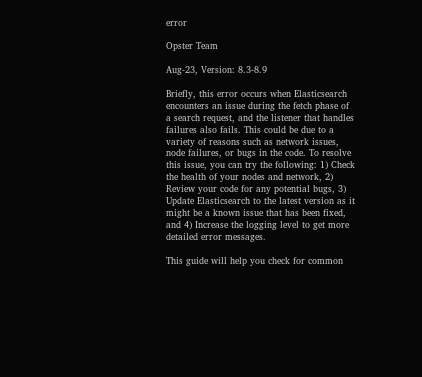error

Opster Team

Aug-23, Version: 8.3-8.9

Briefly, this error occurs when Elasticsearch encounters an issue during the fetch phase of a search request, and the listener that handles failures also fails. This could be due to a variety of reasons such as network issues, node failures, or bugs in the code. To resolve this issue, you can try the following: 1) Check the health of your nodes and network, 2) Review your code for any potential bugs, 3) Update Elasticsearch to the latest version as it might be a known issue that has been fixed, and 4) Increase the logging level to get more detailed error messages.

This guide will help you check for common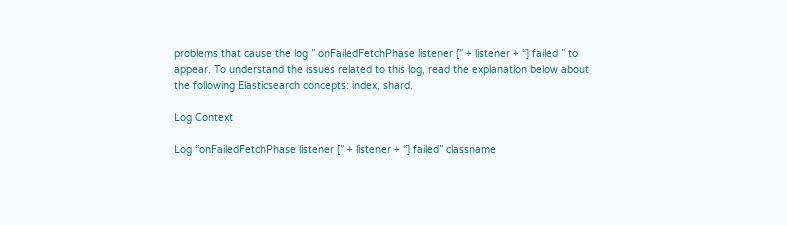problems that cause the log ” onFailedFetchPhase listener [” + listener + “] failed ” to appear. To understand the issues related to this log, read the explanation below about the following Elasticsearch concepts: index, shard.

Log Context

Log “onFailedFetchPhase listener [” + listener + “] failed” classname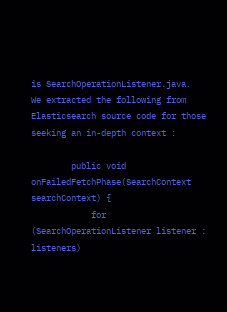is SearchOperationListener.java.
We extracted the following from Elasticsearch source code for those seeking an in-depth context :

        public void onFailedFetchPhase(SearchContext searchContext) {
            for (SearchOperationListener listener : listeners)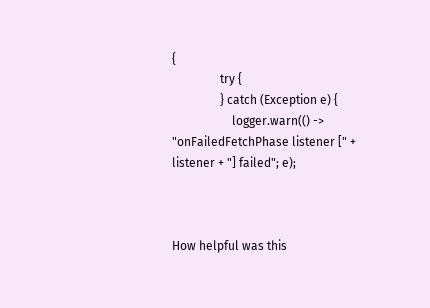{
                try {
                } catch (Exception e) {
                    logger.warn(() -> "onFailedFetchPhase listener [" + listener + "] failed"; e);



How helpful was this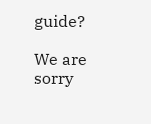guide?

We are sorry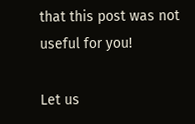that this post was not useful for you!

Let us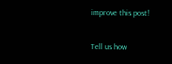improve this post!

Tell us how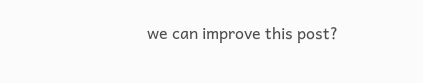we can improve this post?